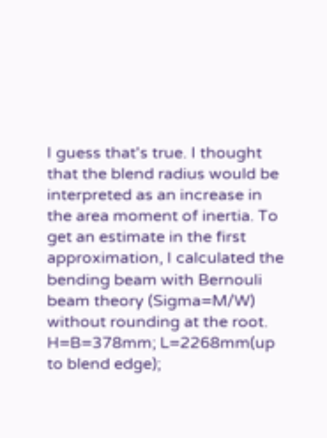I guess that's true. I thought that the blend radius would be interpreted as an increase in the area moment of inertia. To get an estimate in the first approximation, I calculated the bending beam with Bernouli beam theory (Sigma=M/W) without rounding at the root. H=B=378mm; L=2268mm(up to blend edge);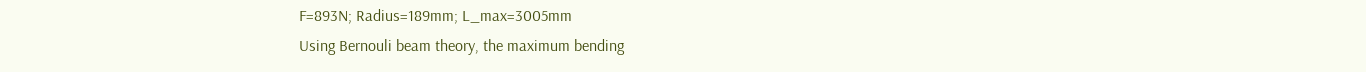F=893N; Radius=189mm; L_max=3005mm
Using Bernouli beam theory, the maximum bending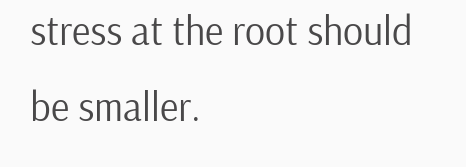stress at the root should be smaller.